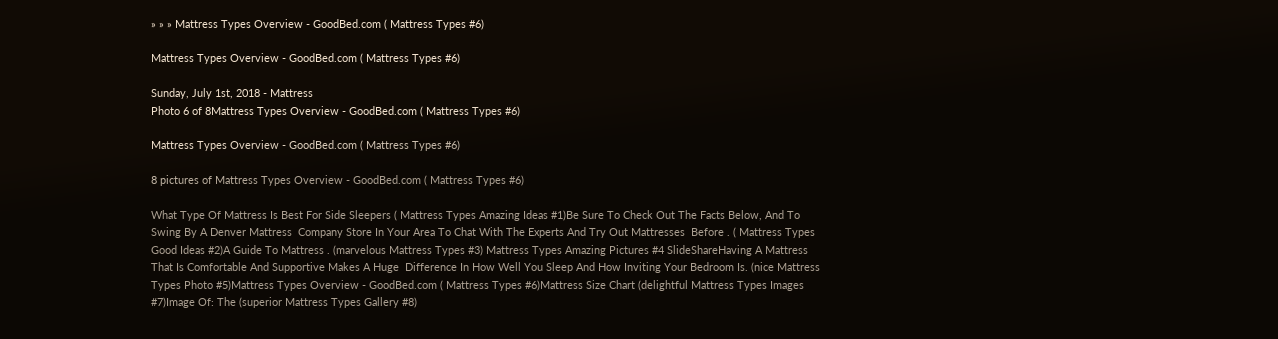» » » Mattress Types Overview - GoodBed.com ( Mattress Types #6)

Mattress Types Overview - GoodBed.com ( Mattress Types #6)

Sunday, July 1st, 2018 - Mattress
Photo 6 of 8Mattress Types Overview - GoodBed.com ( Mattress Types #6)

Mattress Types Overview - GoodBed.com ( Mattress Types #6)

8 pictures of Mattress Types Overview - GoodBed.com ( Mattress Types #6)

What Type Of Mattress Is Best For Side Sleepers ( Mattress Types Amazing Ideas #1)Be Sure To Check Out The Facts Below, And To Swing By A Denver Mattress  Company Store In Your Area To Chat With The Experts And Try Out Mattresses  Before . ( Mattress Types Good Ideas #2)A Guide To Mattress . (marvelous Mattress Types #3) Mattress Types Amazing Pictures #4 SlideShareHaving A Mattress That Is Comfortable And Supportive Makes A Huge  Difference In How Well You Sleep And How Inviting Your Bedroom Is. (nice Mattress Types Photo #5)Mattress Types Overview - GoodBed.com ( Mattress Types #6)Mattress Size Chart (delightful Mattress Types Images #7)Image Of: The (superior Mattress Types Gallery #8)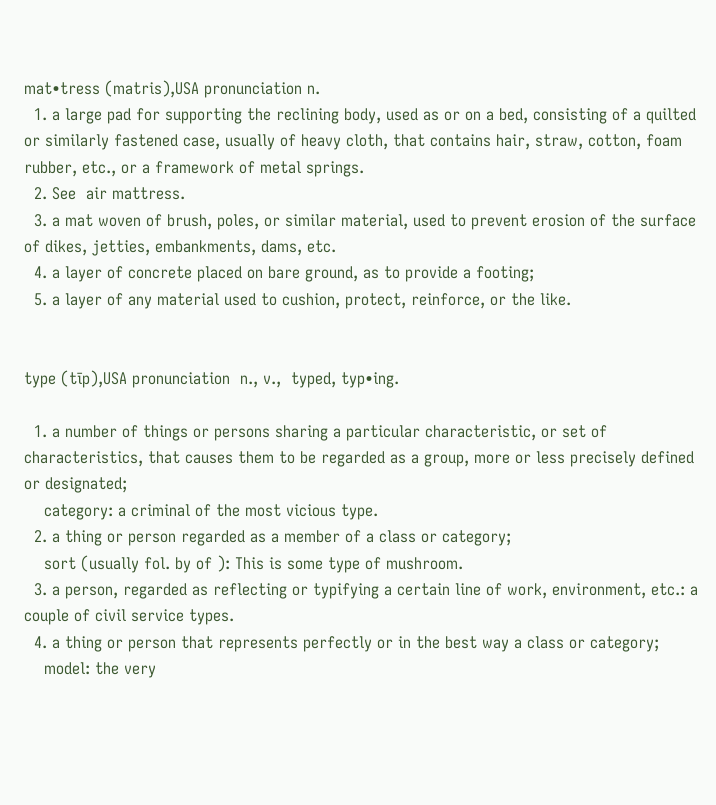mat•tress (matris),USA pronunciation n.
  1. a large pad for supporting the reclining body, used as or on a bed, consisting of a quilted or similarly fastened case, usually of heavy cloth, that contains hair, straw, cotton, foam rubber, etc., or a framework of metal springs.
  2. See  air mattress.
  3. a mat woven of brush, poles, or similar material, used to prevent erosion of the surface of dikes, jetties, embankments, dams, etc.
  4. a layer of concrete placed on bare ground, as to provide a footing;
  5. a layer of any material used to cushion, protect, reinforce, or the like.


type (tīp),USA pronunciation  n., v.,  typed, typ•ing.

  1. a number of things or persons sharing a particular characteristic, or set of characteristics, that causes them to be regarded as a group, more or less precisely defined or designated;
    category: a criminal of the most vicious type.
  2. a thing or person regarded as a member of a class or category;
    sort (usually fol. by of ): This is some type of mushroom.
  3. a person, regarded as reflecting or typifying a certain line of work, environment, etc.: a couple of civil service types.
  4. a thing or person that represents perfectly or in the best way a class or category;
    model: the very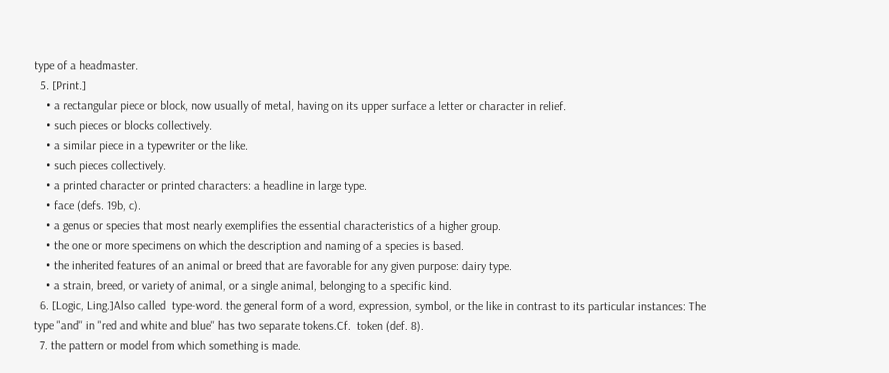type of a headmaster.
  5. [Print.]
    • a rectangular piece or block, now usually of metal, having on its upper surface a letter or character in relief.
    • such pieces or blocks collectively.
    • a similar piece in a typewriter or the like.
    • such pieces collectively.
    • a printed character or printed characters: a headline in large type.
    • face (defs. 19b, c).
    • a genus or species that most nearly exemplifies the essential characteristics of a higher group.
    • the one or more specimens on which the description and naming of a species is based.
    • the inherited features of an animal or breed that are favorable for any given purpose: dairy type.
    • a strain, breed, or variety of animal, or a single animal, belonging to a specific kind.
  6. [Logic, Ling.]Also called  type-word. the general form of a word, expression, symbol, or the like in contrast to its particular instances: The type "and'' in "red and white and blue'' has two separate tokens.Cf.  token (def. 8).
  7. the pattern or model from which something is made.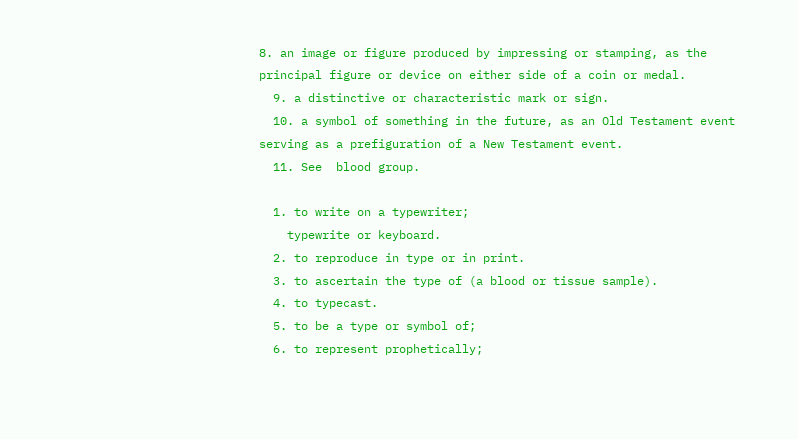8. an image or figure produced by impressing or stamping, as the principal figure or device on either side of a coin or medal.
  9. a distinctive or characteristic mark or sign.
  10. a symbol of something in the future, as an Old Testament event serving as a prefiguration of a New Testament event.
  11. See  blood group.

  1. to write on a typewriter;
    typewrite or keyboard.
  2. to reproduce in type or in print.
  3. to ascertain the type of (a blood or tissue sample).
  4. to typecast.
  5. to be a type or symbol of;
  6. to represent prophetically;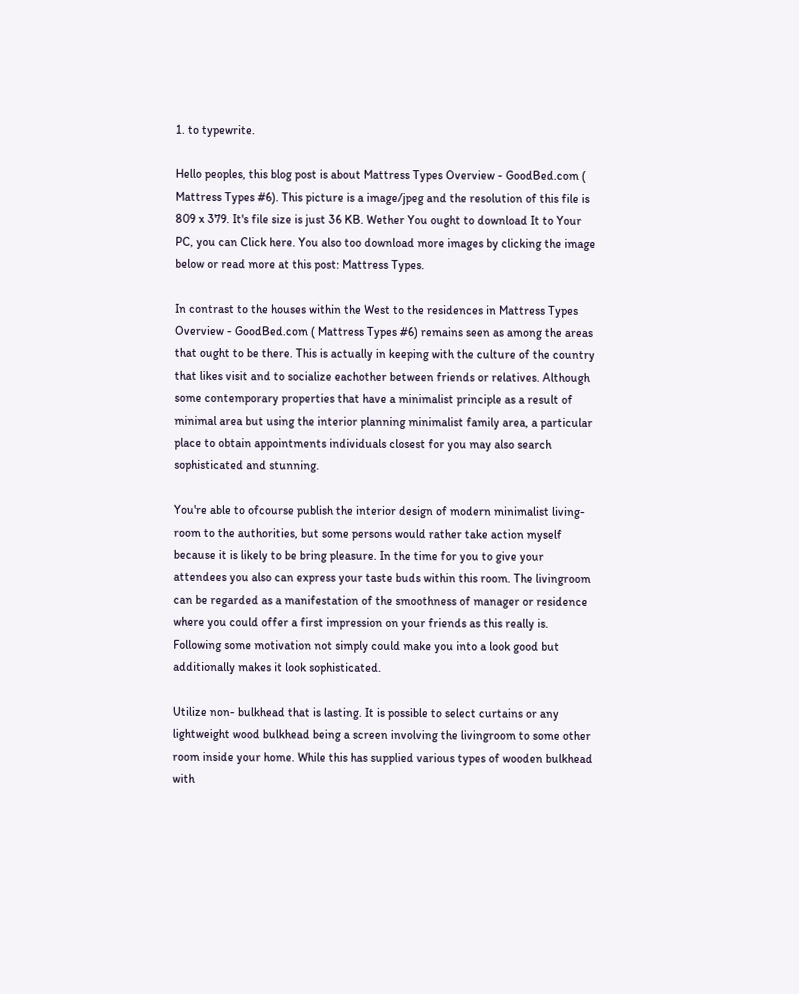1. to typewrite.

Hello peoples, this blog post is about Mattress Types Overview - GoodBed.com ( Mattress Types #6). This picture is a image/jpeg and the resolution of this file is 809 x 379. It's file size is just 36 KB. Wether You ought to download It to Your PC, you can Click here. You also too download more images by clicking the image below or read more at this post: Mattress Types.

In contrast to the houses within the West to the residences in Mattress Types Overview - GoodBed.com ( Mattress Types #6) remains seen as among the areas that ought to be there. This is actually in keeping with the culture of the country that likes visit and to socialize eachother between friends or relatives. Although some contemporary properties that have a minimalist principle as a result of minimal area but using the interior planning minimalist family area, a particular place to obtain appointments individuals closest for you may also search sophisticated and stunning.

You're able to ofcourse publish the interior design of modern minimalist living-room to the authorities, but some persons would rather take action myself because it is likely to be bring pleasure. In the time for you to give your attendees you also can express your taste buds within this room. The livingroom can be regarded as a manifestation of the smoothness of manager or residence where you could offer a first impression on your friends as this really is. Following some motivation not simply could make you into a look good but additionally makes it look sophisticated.

Utilize non- bulkhead that is lasting. It is possible to select curtains or any lightweight wood bulkhead being a screen involving the livingroom to some other room inside your home. While this has supplied various types of wooden bulkhead with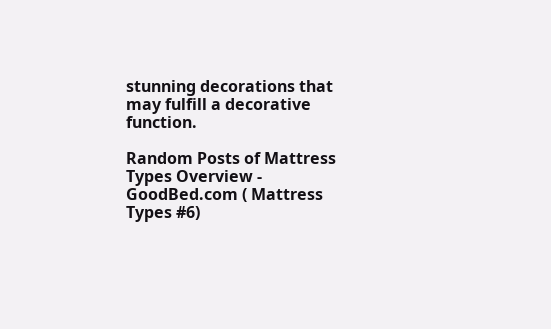stunning decorations that may fulfill a decorative function.

Random Posts of Mattress Types Overview - GoodBed.com ( Mattress Types #6)